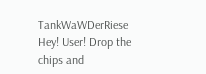TankWaWDerRiese Hey! User! Drop the chips and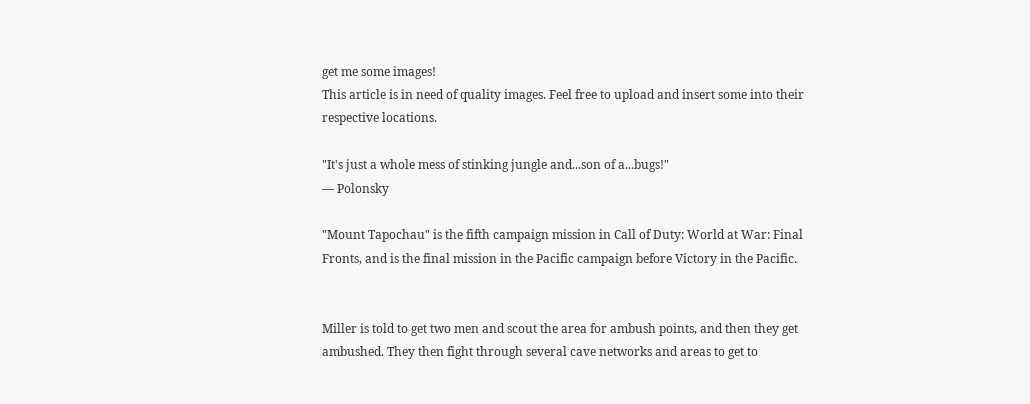get me some images!
This article is in need of quality images. Feel free to upload and insert some into their respective locations.

"It's just a whole mess of stinking jungle and...son of a...bugs!"
— Polonsky

"Mount Tapochau" is the fifth campaign mission in Call of Duty: World at War: Final Fronts, and is the final mission in the Pacific campaign before Victory in the Pacific.


Miller is told to get two men and scout the area for ambush points, and then they get ambushed. They then fight through several cave networks and areas to get to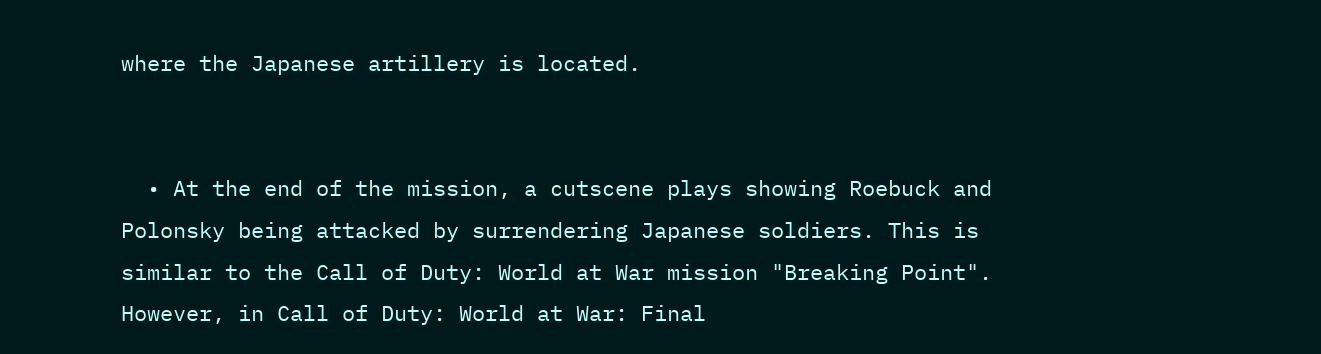where the Japanese artillery is located.


  • At the end of the mission, a cutscene plays showing Roebuck and Polonsky being attacked by surrendering Japanese soldiers. This is similar to the Call of Duty: World at War mission "Breaking Point". However, in Call of Duty: World at War: Final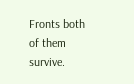Fronts both of them survive.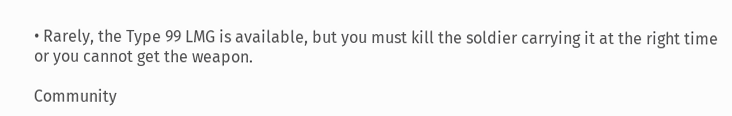• Rarely, the Type 99 LMG is available, but you must kill the soldier carrying it at the right time or you cannot get the weapon.

Community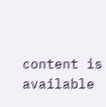content is available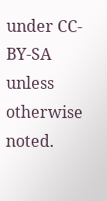under CC-BY-SA unless otherwise noted.